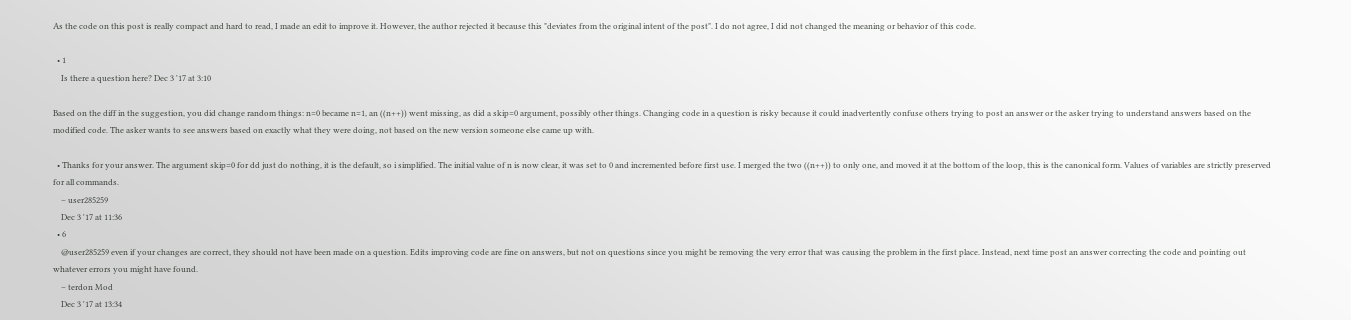As the code on this post is really compact and hard to read, I made an edit to improve it. However, the author rejected it because this "deviates from the original intent of the post". I do not agree, I did not changed the meaning or behavior of this code.

  • 1
    Is there a question here? Dec 3 '17 at 3:10

Based on the diff in the suggestion, you did change random things: n=0 became n=1, an ((n++)) went missing, as did a skip=0 argument, possibly other things. Changing code in a question is risky because it could inadvertently confuse others trying to post an answer or the asker trying to understand answers based on the modified code. The asker wants to see answers based on exactly what they were doing, not based on the new version someone else came up with.

  • Thanks for your answer. The argument skip=0 for dd just do nothing, it is the default, so i simplified. The initial value of n is now clear, it was set to 0 and incremented before first use. I merged the two ((n++)) to only one, and moved it at the bottom of the loop, this is the canonical form. Values of variables are strictly preserved for all commands.
    – user285259
    Dec 3 '17 at 11:36
  • 6
    @user285259 even if your changes are correct, they should not have been made on a question. Edits improving code are fine on answers, but not on questions since you might be removing the very error that was causing the problem in the first place. Instead, next time post an answer correcting the code and pointing out whatever errors you might have found.
    – terdon Mod
    Dec 3 '17 at 13:34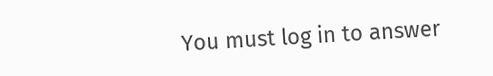You must log in to answer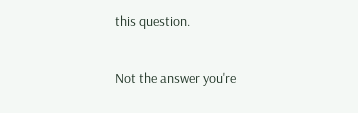this question.

Not the answer you're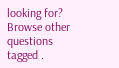looking for? Browse other questions tagged .